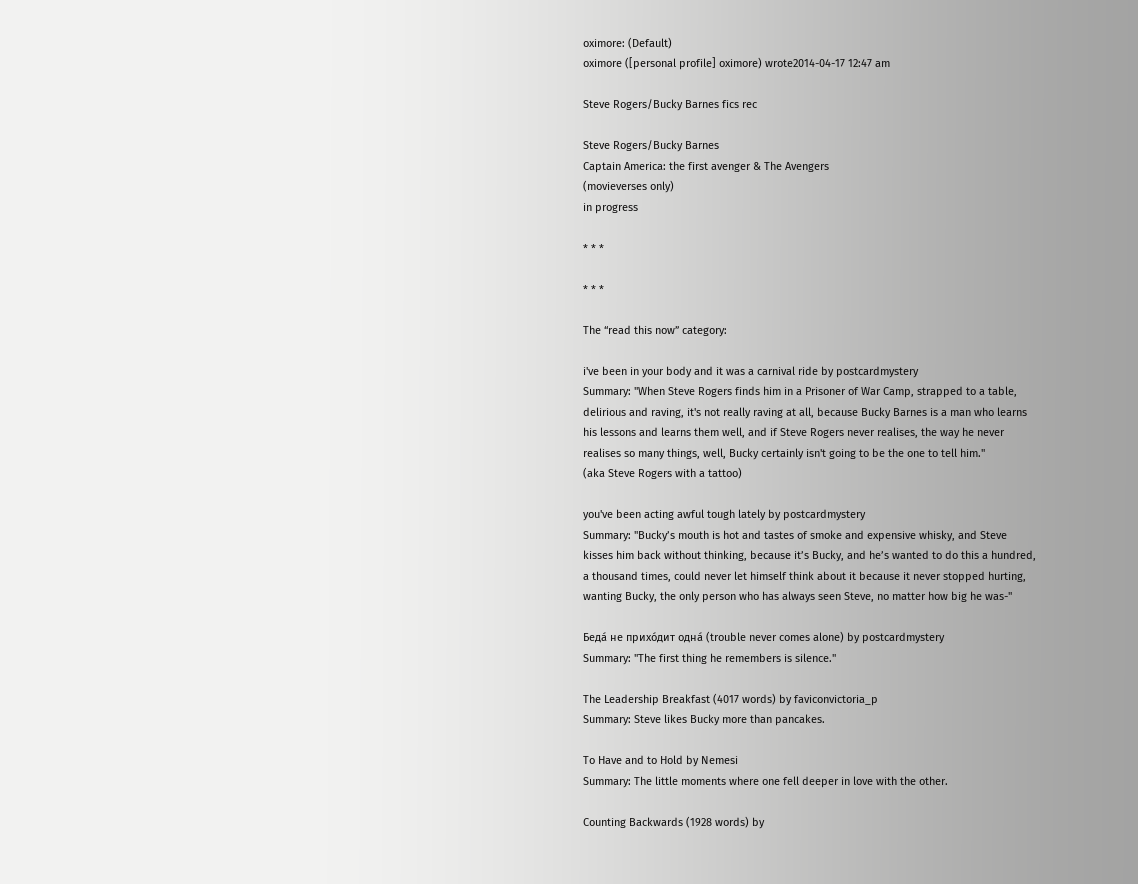oximore: (Default)
oximore ([personal profile] oximore) wrote2014-04-17 12:47 am

Steve Rogers/Bucky Barnes fics rec

Steve Rogers/Bucky Barnes
Captain America: the first avenger & The Avengers
(movieverses only)
in progress

* * *

* * *

The “read this now” category:

i've been in your body and it was a carnival ride by postcardmystery
Summary: "When Steve Rogers finds him in a Prisoner of War Camp, strapped to a table, delirious and raving, it's not really raving at all, because Bucky Barnes is a man who learns his lessons and learns them well, and if Steve Rogers never realises, the way he never realises so many things, well, Bucky certainly isn't going to be the one to tell him."
(aka Steve Rogers with a tattoo)

you've been acting awful tough lately by postcardmystery
Summary: "Bucky’s mouth is hot and tastes of smoke and expensive whisky, and Steve kisses him back without thinking, because it’s Bucky, and he’s wanted to do this a hundred, a thousand times, could never let himself think about it because it never stopped hurting, wanting Bucky, the only person who has always seen Steve, no matter how big he was-"

Беда́ не прихо́дит одна́ (trouble never comes alone) by postcardmystery
Summary: "The first thing he remembers is silence."

The Leadership Breakfast (4017 words) by faviconvictoria_p
Summary: Steve likes Bucky more than pancakes.

To Have and to Hold by Nemesi
Summary: The little moments where one fell deeper in love with the other.

Counting Backwards (1928 words) by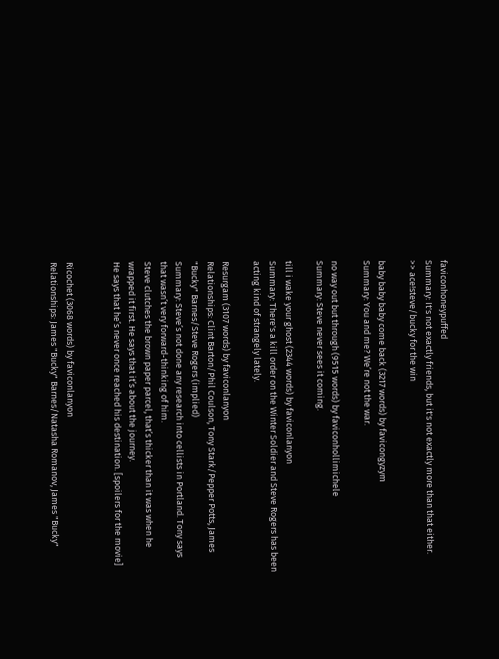faviconhoneypuffed
Summary: It's not exactly friends, but it's not exactly more than that either.
>> ace!steve/bucky for the win

baby baby baby come back (3217 words) by favicongyzym
Summary: You and me? We’re not the war.

no way out but through (9515 words) by faviconhollimichele
Summary: Steve never sees it coming.

till i wake your ghost (2344 words) by faviconlanyon
Summary: There's a kill order on the Winter Soldier and Steve Rogers has been acting kind of strangely lately.

Resurgam (3107 words) by faviconlanyon
Relationships: Clint Barton/Phil Coulson, Tony Stark/Pepper Potts, James "Bucky" Barnes/Steve Rogers (implied)
Summary: Steve’s not done any research into cellists in Portland. Tony says that wasn’t very forward-thinking of him.
Steve clutches the brown paper parcel, that’s thicker than it was when he wrapped it first. He says that it’s about the journey.
He says that he’s never once reached his destination. [spoilers for the movie]


Ricochet (3068 words) by faviconlanyon
Relationships: James "Bucky" Barnes/Natasha Romanov, James "Bucky"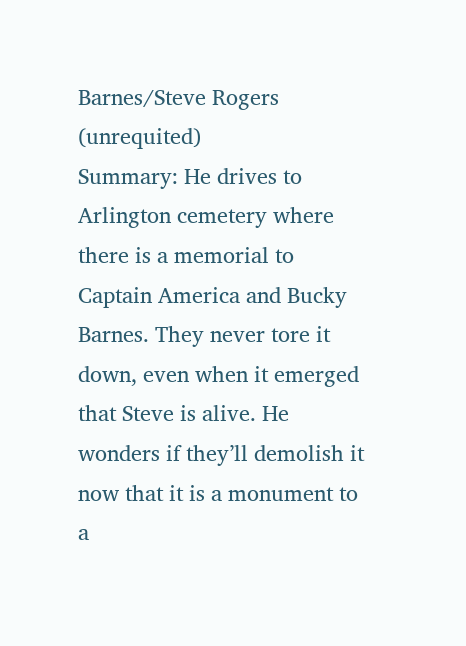Barnes/Steve Rogers (unrequited)
Summary: He drives to Arlington cemetery where there is a memorial to Captain America and Bucky Barnes. They never tore it down, even when it emerged that Steve is alive. He wonders if they’ll demolish it now that it is a monument to a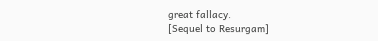great fallacy.
[Sequel to Resurgam]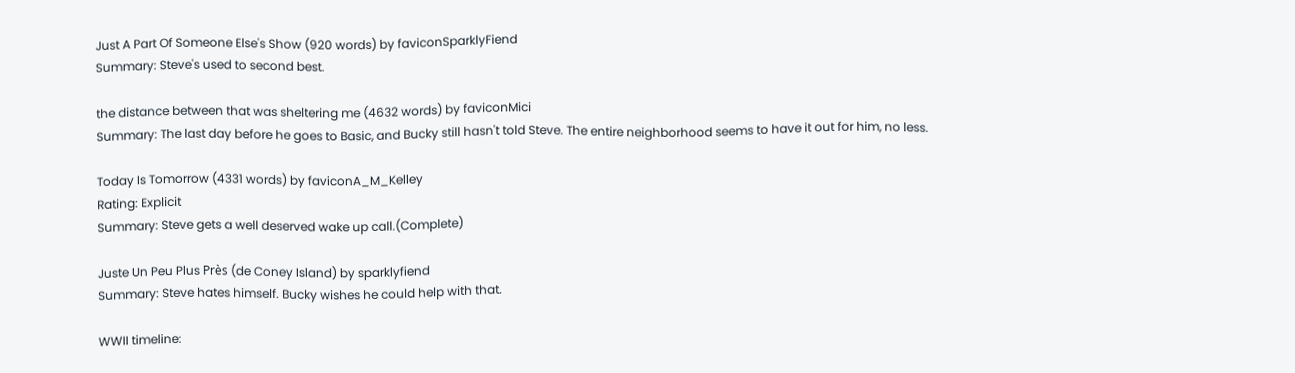Just A Part Of Someone Else's Show (920 words) by faviconSparklyFiend
Summary: Steve's used to second best.

the distance between that was sheltering me (4632 words) by faviconMici
Summary: The last day before he goes to Basic, and Bucky still hasn't told Steve. The entire neighborhood seems to have it out for him, no less.

Today Is Tomorrow (4331 words) by faviconA_M_Kelley
Rating: Explicit
Summary: Steve gets a well deserved wake up call.(Complete)

Juste Un Peu Plus Près (de Coney Island) by sparklyfiend
Summary: Steve hates himself. Bucky wishes he could help with that.

WWII timeline: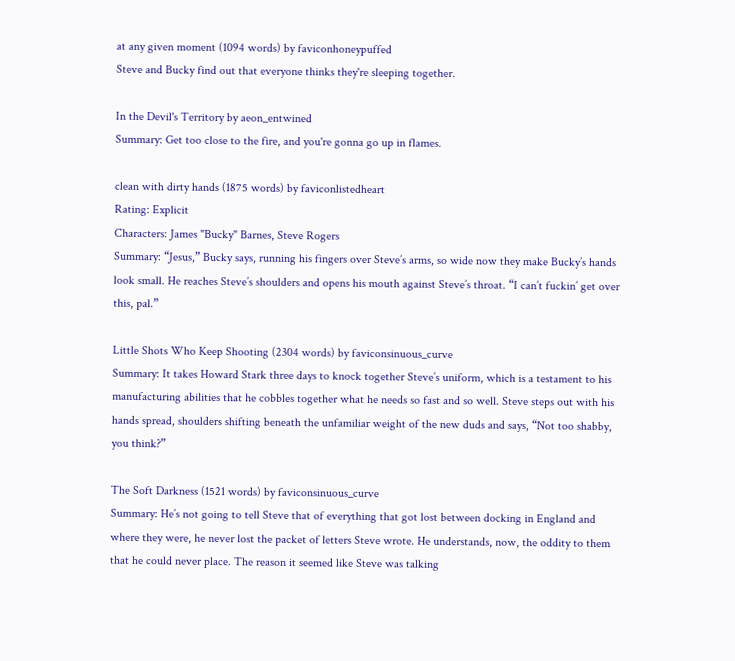at any given moment (1094 words) by faviconhoneypuffed
Steve and Bucky find out that everyone thinks they're sleeping together.

In the Devil's Territory by aeon_entwined
Summary: Get too close to the fire, and you're gonna go up in flames.

clean with dirty hands (1875 words) by faviconlistedheart
Rating: Explicit
Characters: James "Bucky" Barnes, Steve Rogers
Summary: “Jesus,” Bucky says, running his fingers over Steve’s arms, so wide now they make Bucky’s hands look small. He reaches Steve’s shoulders and opens his mouth against Steve’s throat. “I can’t fuckin’ get over this, pal.”

Little Shots Who Keep Shooting (2304 words) by faviconsinuous_curve
Summary: It takes Howard Stark three days to knock together Steve’s uniform, which is a testament to his manufacturing abilities that he cobbles together what he needs so fast and so well. Steve steps out with his hands spread, shoulders shifting beneath the unfamiliar weight of the new duds and says, “Not too shabby, you think?”

The Soft Darkness (1521 words) by faviconsinuous_curve
Summary: He’s not going to tell Steve that of everything that got lost between docking in England and where they were, he never lost the packet of letters Steve wrote. He understands, now, the oddity to them that he could never place. The reason it seemed like Steve was talking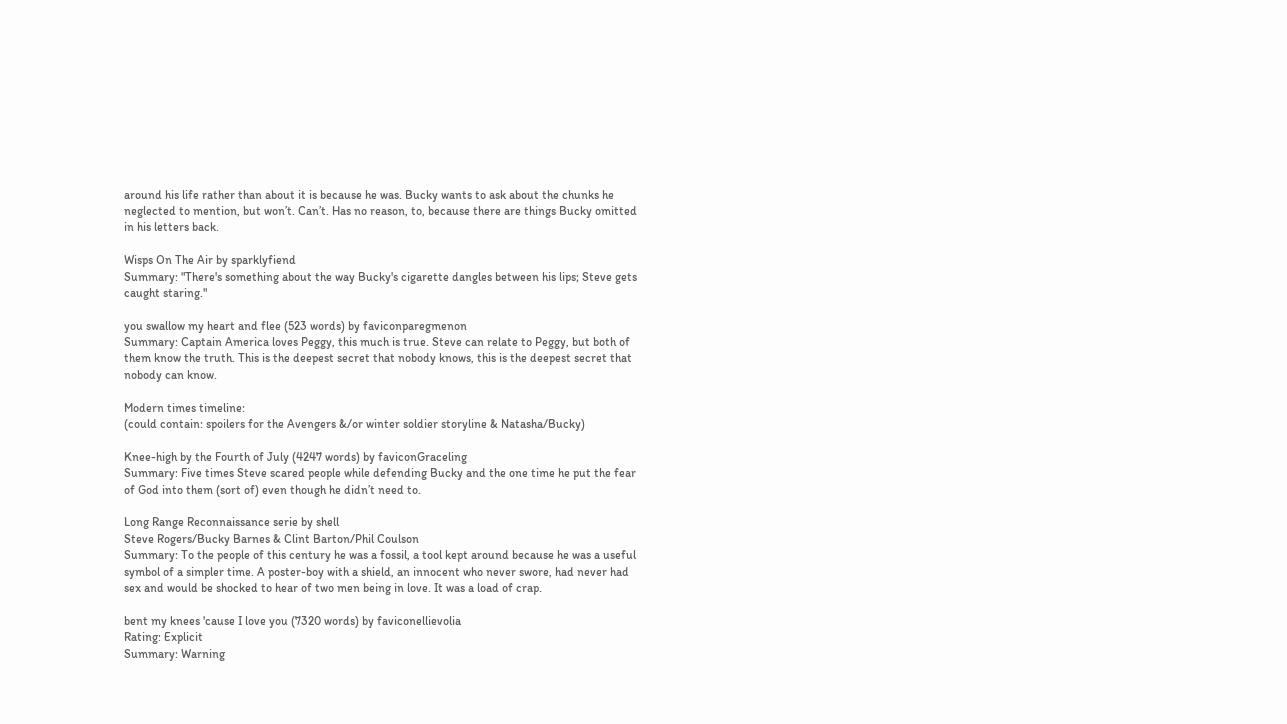around his life rather than about it is because he was. Bucky wants to ask about the chunks he neglected to mention, but won’t. Can’t. Has no reason, to, because there are things Bucky omitted in his letters back.

Wisps On The Air by sparklyfiend
Summary: "There's something about the way Bucky's cigarette dangles between his lips; Steve gets caught staring."

you swallow my heart and flee (523 words) by faviconparegmenon
Summary: Captain America loves Peggy, this much is true. Steve can relate to Peggy, but both of them know the truth. This is the deepest secret that nobody knows, this is the deepest secret that nobody can know.

Modern times timeline:
(could contain: spoilers for the Avengers &/or winter soldier storyline & Natasha/Bucky)

Knee-high by the Fourth of July (4247 words) by faviconGraceling
Summary: Five times Steve scared people while defending Bucky and the one time he put the fear of God into them (sort of) even though he didn’t need to.

Long Range Reconnaissance serie by shell
Steve Rogers/Bucky Barnes & Clint Barton/Phil Coulson
Summary: To the people of this century he was a fossil, a tool kept around because he was a useful symbol of a simpler time. A poster-boy with a shield, an innocent who never swore, had never had sex and would be shocked to hear of two men being in love. It was a load of crap.

bent my knees 'cause I love you (7320 words) by faviconellievolia
Rating: Explicit
Summary: Warning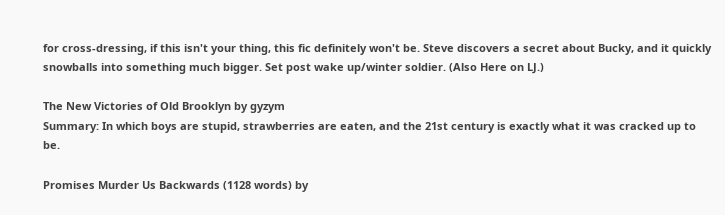for cross-dressing, if this isn't your thing, this fic definitely won't be. Steve discovers a secret about Bucky, and it quickly snowballs into something much bigger. Set post wake up/winter soldier. (Also Here on LJ.)

The New Victories of Old Brooklyn by gyzym
Summary: In which boys are stupid, strawberries are eaten, and the 21st century is exactly what it was cracked up to be.

Promises Murder Us Backwards (1128 words) by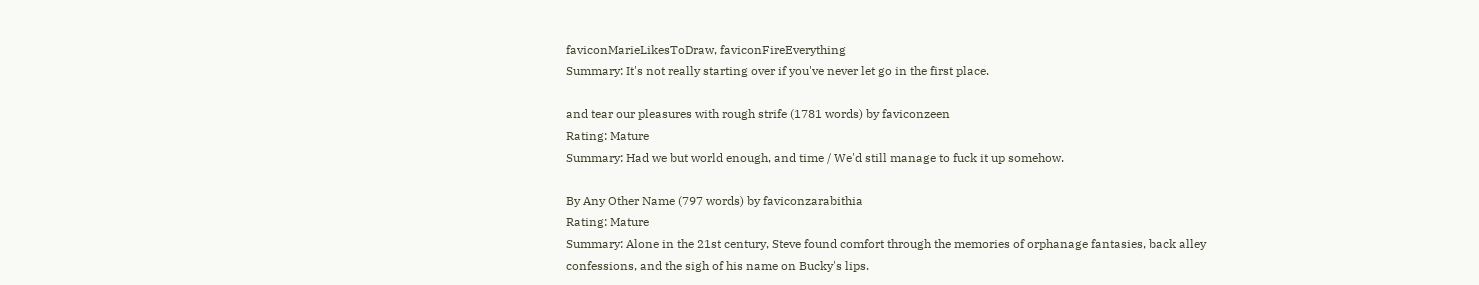faviconMarieLikesToDraw, faviconFireEverything
Summary: It's not really starting over if you've never let go in the first place.

and tear our pleasures with rough strife (1781 words) by faviconzeen
Rating: Mature
Summary: Had we but world enough, and time / We'd still manage to fuck it up somehow.

By Any Other Name (797 words) by faviconzarabithia
Rating: Mature
Summary: Alone in the 21st century, Steve found comfort through the memories of orphanage fantasies, back alley confessions, and the sigh of his name on Bucky's lips.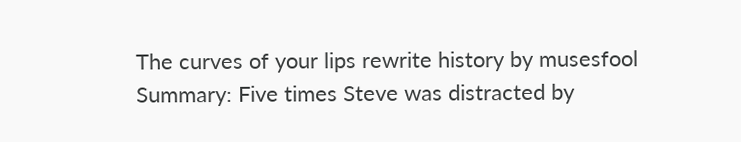The curves of your lips rewrite history by musesfool
Summary: Five times Steve was distracted by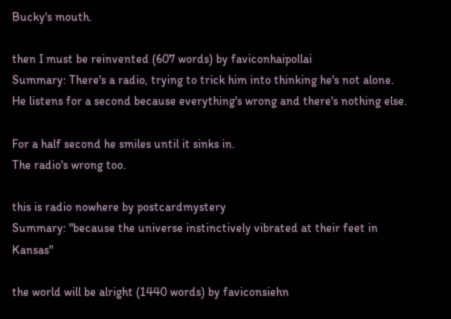Bucky's mouth.

then I must be reinvented (607 words) by faviconhaipollai
Summary: There's a radio, trying to trick him into thinking he's not alone. He listens for a second because everything's wrong and there's nothing else.

For a half second he smiles until it sinks in.
The radio's wrong too.

this is radio nowhere by postcardmystery
Summary: "because the universe instinctively vibrated at their feet in Kansas"

the world will be alright (1440 words) by faviconsiehn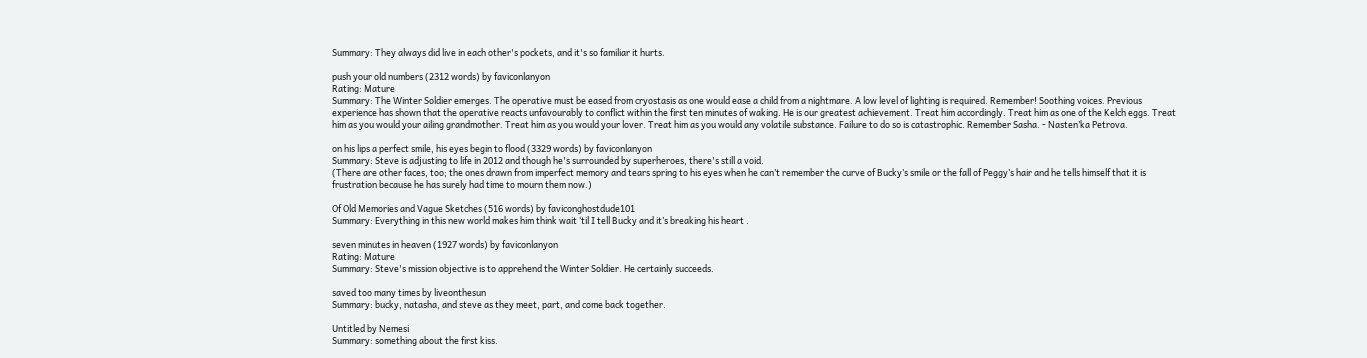Summary: They always did live in each other's pockets, and it's so familiar it hurts.

push your old numbers (2312 words) by faviconlanyon
Rating: Mature
Summary: The Winter Soldier emerges. The operative must be eased from cryostasis as one would ease a child from a nightmare. A low level of lighting is required. Remember! Soothing voices. Previous experience has shown that the operative reacts unfavourably to conflict within the first ten minutes of waking. He is our greatest achievement. Treat him accordingly. Treat him as one of the Kelch eggs. Treat him as you would your ailing grandmother. Treat him as you would your lover. Treat him as you would any volatile substance. Failure to do so is catastrophic. Remember Sasha. - Nasten’ka Petrova.

on his lips a perfect smile, his eyes begin to flood (3329 words) by faviconlanyon
Summary: Steve is adjusting to life in 2012 and though he's surrounded by superheroes, there's still a void.
(There are other faces, too; the ones drawn from imperfect memory and tears spring to his eyes when he can’t remember the curve of Bucky’s smile or the fall of Peggy’s hair and he tells himself that it is frustration because he has surely had time to mourn them now.)

Of Old Memories and Vague Sketches (516 words) by faviconghostdude101
Summary: Everything in this new world makes him think wait ‘til I tell Bucky and it’s breaking his heart .

seven minutes in heaven (1927 words) by faviconlanyon
Rating: Mature
Summary: Steve's mission objective is to apprehend the Winter Soldier. He certainly succeeds.

saved too many times by liveonthesun
Summary: bucky, natasha, and steve as they meet, part, and come back together.

Untitled by Nemesi
Summary: something about the first kiss.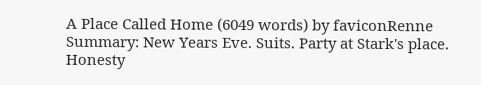A Place Called Home (6049 words) by faviconRenne
Summary: New Years Eve. Suits. Party at Stark's place. Honesty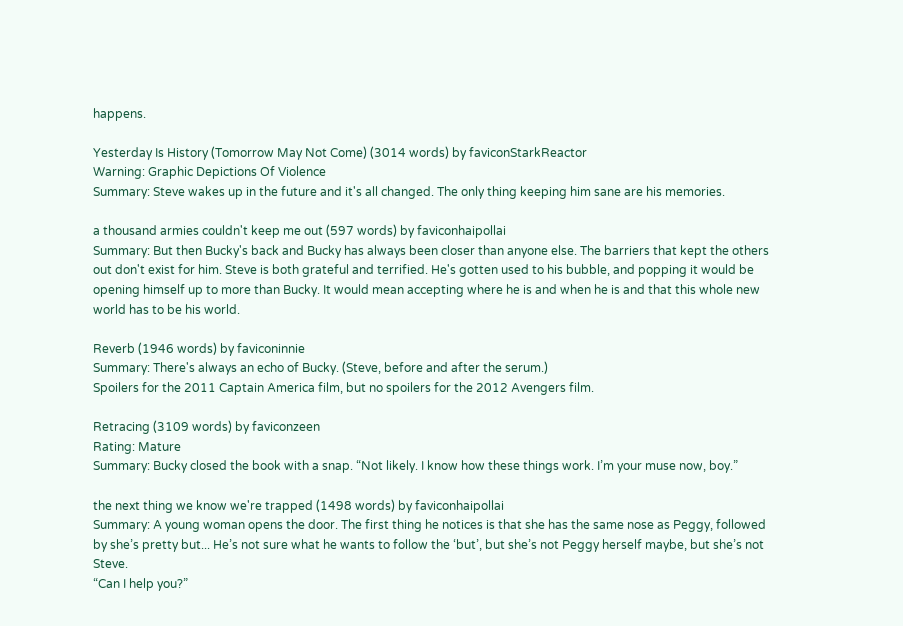happens.

Yesterday Is History (Tomorrow May Not Come) (3014 words) by faviconStarkReactor
Warning: Graphic Depictions Of Violence
Summary: Steve wakes up in the future and it's all changed. The only thing keeping him sane are his memories.

a thousand armies couldn't keep me out (597 words) by faviconhaipollai
Summary: But then Bucky's back and Bucky has always been closer than anyone else. The barriers that kept the others out don't exist for him. Steve is both grateful and terrified. He's gotten used to his bubble, and popping it would be opening himself up to more than Bucky. It would mean accepting where he is and when he is and that this whole new world has to be his world.

Reverb (1946 words) by faviconinnie
Summary: There's always an echo of Bucky. (Steve, before and after the serum.)
Spoilers for the 2011 Captain America film, but no spoilers for the 2012 Avengers film.

Retracing (3109 words) by faviconzeen
Rating: Mature
Summary: Bucky closed the book with a snap. “Not likely. I know how these things work. I’m your muse now, boy.”

the next thing we know we're trapped (1498 words) by faviconhaipollai
Summary: A young woman opens the door. The first thing he notices is that she has the same nose as Peggy, followed by she’s pretty but... He’s not sure what he wants to follow the ‘but’, but she’s not Peggy herself maybe, but she’s not Steve.
“Can I help you?”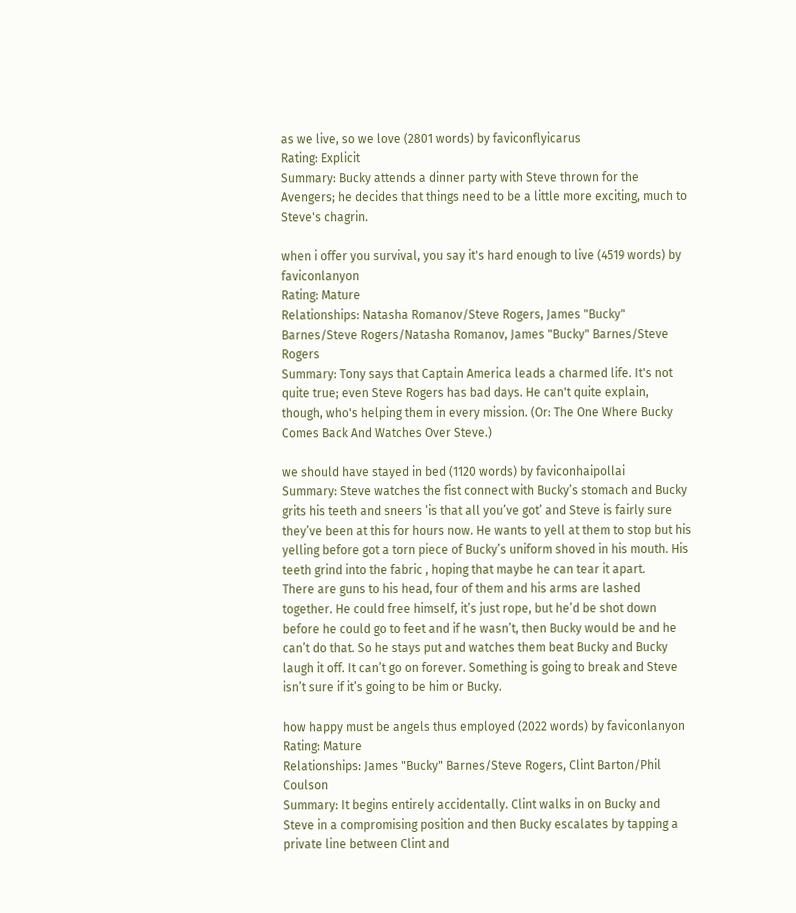as we live, so we love (2801 words) by faviconflyicarus
Rating: Explicit
Summary: Bucky attends a dinner party with Steve thrown for the Avengers; he decides that things need to be a little more exciting, much to Steve's chagrin.

when i offer you survival, you say it's hard enough to live (4519 words) by faviconlanyon
Rating: Mature
Relationships: Natasha Romanov/Steve Rogers, James "Bucky" Barnes/Steve Rogers/Natasha Romanov, James "Bucky" Barnes/Steve Rogers
Summary: Tony says that Captain America leads a charmed life. It's not quite true; even Steve Rogers has bad days. He can't quite explain, though, who's helping them in every mission. (Or: The One Where Bucky Comes Back And Watches Over Steve.)

we should have stayed in bed (1120 words) by faviconhaipollai
Summary: Steve watches the fist connect with Bucky’s stomach and Bucky grits his teeth and sneers ‘is that all you’ve got’ and Steve is fairly sure they’ve been at this for hours now. He wants to yell at them to stop but his yelling before got a torn piece of Bucky’s uniform shoved in his mouth. His teeth grind into the fabric , hoping that maybe he can tear it apart.
There are guns to his head, four of them and his arms are lashed together. He could free himself, it’s just rope, but he’d be shot down before he could go to feet and if he wasn’t, then Bucky would be and he can’t do that. So he stays put and watches them beat Bucky and Bucky laugh it off. It can’t go on forever. Something is going to break and Steve isn’t sure if it’s going to be him or Bucky.

how happy must be angels thus employed (2022 words) by faviconlanyon
Rating: Mature
Relationships: James "Bucky" Barnes/Steve Rogers, Clint Barton/Phil Coulson
Summary: It begins entirely accidentally. Clint walks in on Bucky and Steve in a compromising position and then Bucky escalates by tapping a private line between Clint and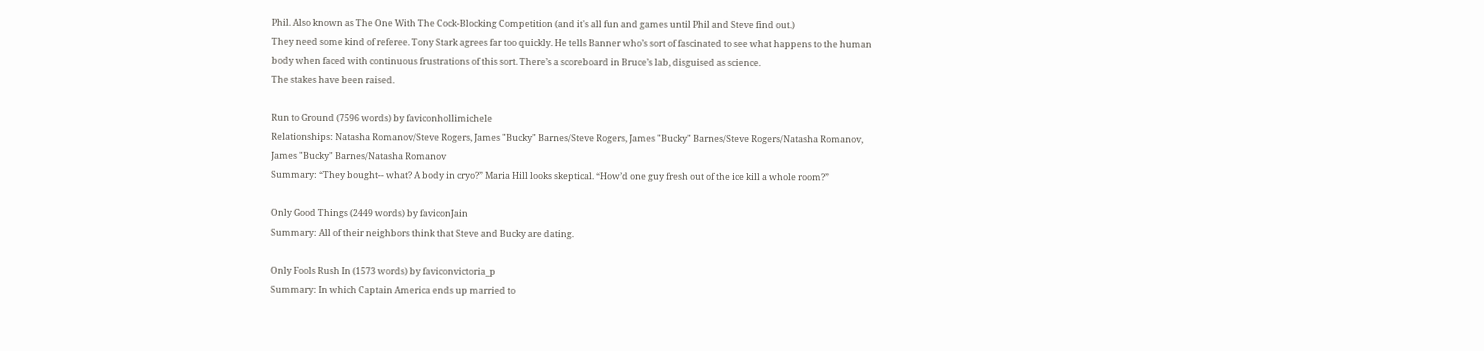Phil. Also known as The One With The Cock-Blocking Competition (and it's all fun and games until Phil and Steve find out.)
They need some kind of referee. Tony Stark agrees far too quickly. He tells Banner who’s sort of fascinated to see what happens to the human body when faced with continuous frustrations of this sort. There’s a scoreboard in Bruce’s lab, disguised as science.
The stakes have been raised.

Run to Ground (7596 words) by faviconhollimichele
Relationships: Natasha Romanov/Steve Rogers, James "Bucky" Barnes/Steve Rogers, James "Bucky" Barnes/Steve Rogers/Natasha Romanov, James "Bucky" Barnes/Natasha Romanov
Summary: “They bought-- what? A body in cryo?” Maria Hill looks skeptical. “How’d one guy fresh out of the ice kill a whole room?”

Only Good Things (2449 words) by faviconJain
Summary: All of their neighbors think that Steve and Bucky are dating.

Only Fools Rush In (1573 words) by faviconvictoria_p
Summary: In which Captain America ends up married to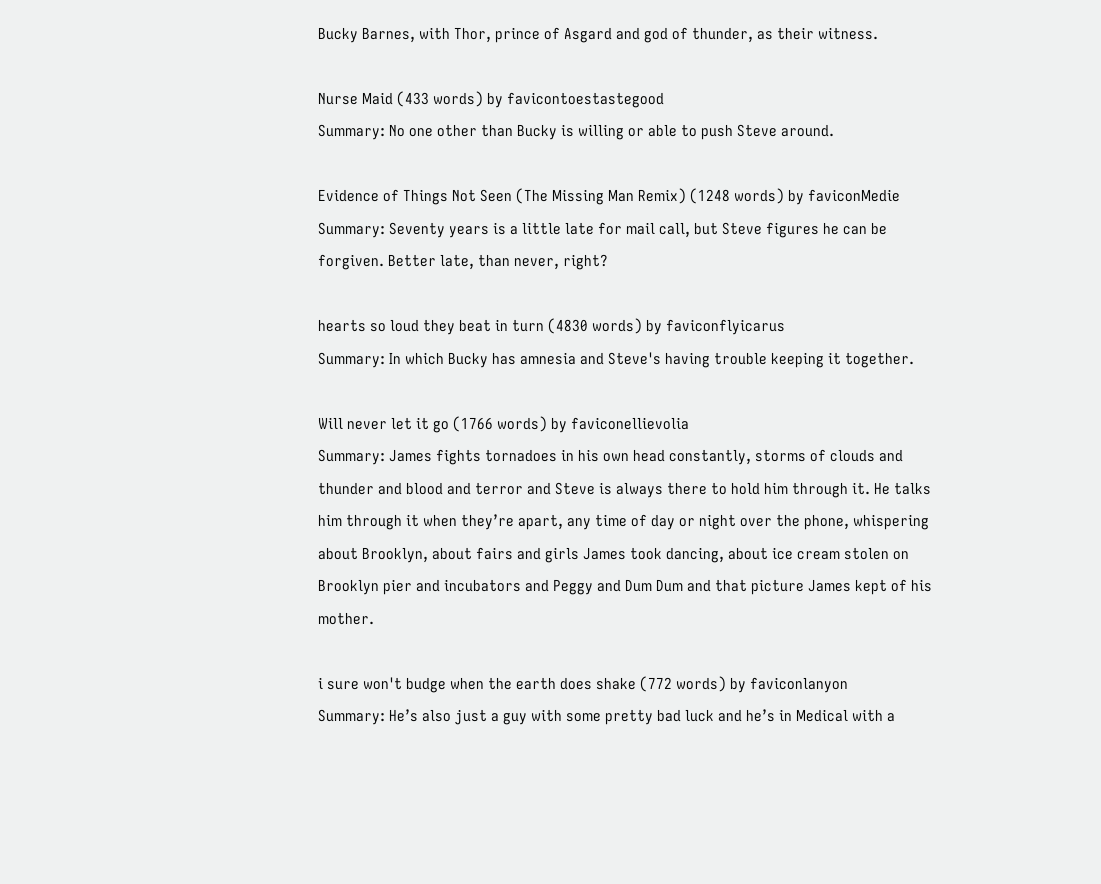Bucky Barnes, with Thor, prince of Asgard and god of thunder, as their witness.

Nurse Maid (433 words) by favicontoestastegood
Summary: No one other than Bucky is willing or able to push Steve around.

Evidence of Things Not Seen (The Missing Man Remix) (1248 words) by faviconMedie
Summary: Seventy years is a little late for mail call, but Steve figures he can be forgiven. Better late, than never, right?

hearts so loud they beat in turn (4830 words) by faviconflyicarus
Summary: In which Bucky has amnesia and Steve's having trouble keeping it together.

Will never let it go (1766 words) by faviconellievolia
Summary: James fights tornadoes in his own head constantly, storms of clouds and thunder and blood and terror and Steve is always there to hold him through it. He talks him through it when they’re apart, any time of day or night over the phone, whispering about Brooklyn, about fairs and girls James took dancing, about ice cream stolen on Brooklyn pier and incubators and Peggy and Dum Dum and that picture James kept of his mother.

i sure won't budge when the earth does shake (772 words) by faviconlanyon
Summary: He’s also just a guy with some pretty bad luck and he’s in Medical with a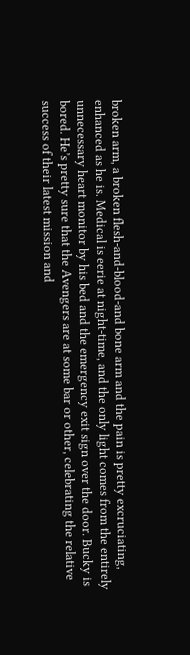broken arm, a broken flesh-and-blood-and bone arm and the pain is pretty excruciating, enhanced as he is. Medical is eerie at night-time, and the only light comes from the entirely unnecessary heart monitor by his bed and the emergency exit sign over the door. Bucky is bored. He’s pretty sure that the Avengers are at some bar or other, celebrating the relative success of their latest mission and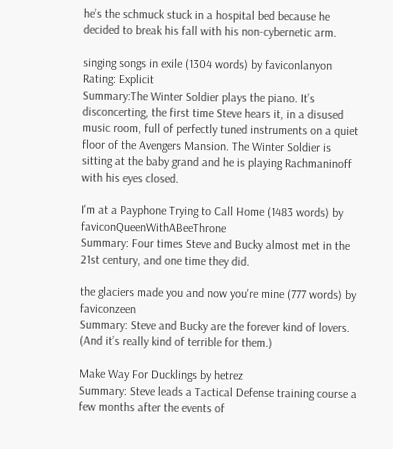he’s the schmuck stuck in a hospital bed because he decided to break his fall with his non-cybernetic arm.

singing songs in exile (1304 words) by faviconlanyon
Rating: Explicit
Summary:The Winter Soldier plays the piano. It’s disconcerting, the first time Steve hears it, in a disused music room, full of perfectly tuned instruments on a quiet floor of the Avengers Mansion. The Winter Soldier is sitting at the baby grand and he is playing Rachmaninoff with his eyes closed.

I'm at a Payphone Trying to Call Home (1483 words) by faviconQueenWithABeeThrone
Summary: Four times Steve and Bucky almost met in the 21st century, and one time they did.

the glaciers made you and now you're mine (777 words) by faviconzeen
Summary: Steve and Bucky are the forever kind of lovers. (And it’s really kind of terrible for them.)

Make Way For Ducklings by hetrez
Summary: Steve leads a Tactical Defense training course a few months after the events of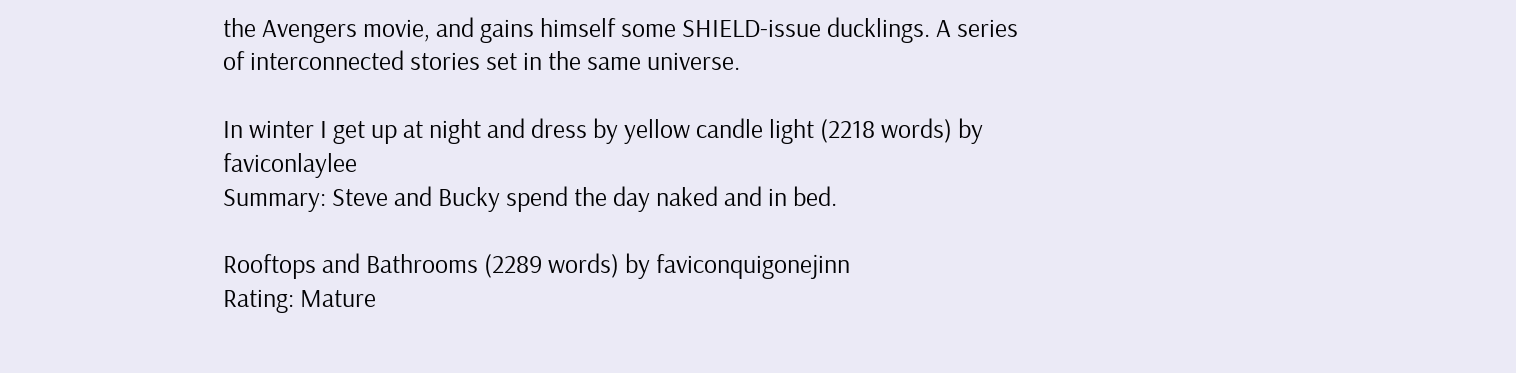the Avengers movie, and gains himself some SHIELD-issue ducklings. A series of interconnected stories set in the same universe.

In winter I get up at night and dress by yellow candle light (2218 words) by faviconlaylee
Summary: Steve and Bucky spend the day naked and in bed.

Rooftops and Bathrooms (2289 words) by faviconquigonejinn
Rating: Mature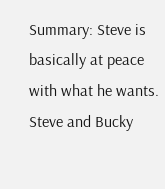Summary: Steve is basically at peace with what he wants. Steve and Bucky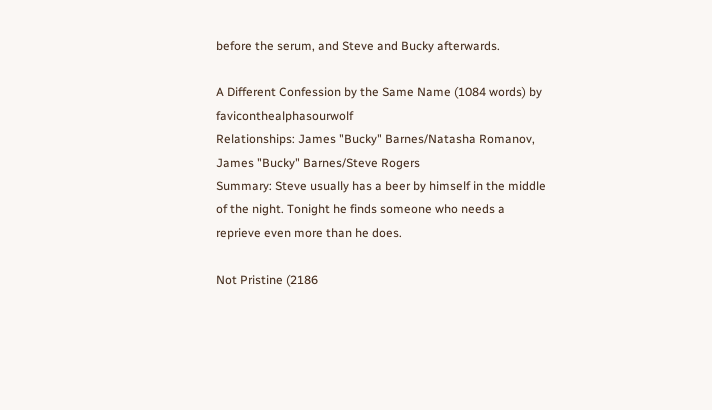before the serum, and Steve and Bucky afterwards.

A Different Confession by the Same Name (1084 words) by faviconthealphasourwolf
Relationships: James "Bucky" Barnes/Natasha Romanov, James "Bucky" Barnes/Steve Rogers
Summary: Steve usually has a beer by himself in the middle of the night. Tonight he finds someone who needs a reprieve even more than he does.

Not Pristine (2186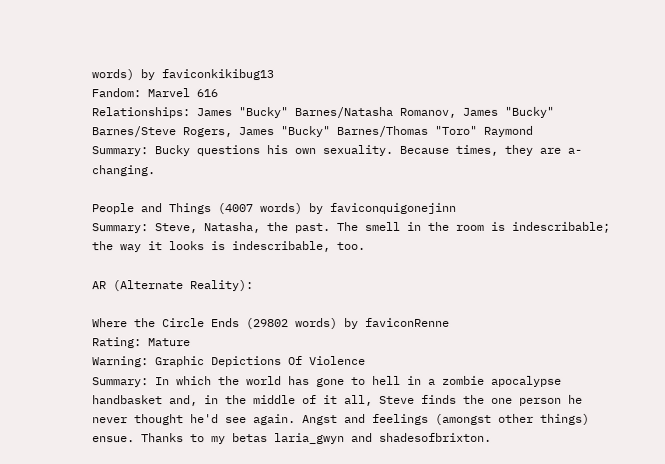words) by faviconkikibug13
Fandom: Marvel 616
Relationships: James "Bucky" Barnes/Natasha Romanov, James "Bucky" Barnes/Steve Rogers, James "Bucky" Barnes/Thomas "Toro" Raymond
Summary: Bucky questions his own sexuality. Because times, they are a-changing.

People and Things (4007 words) by faviconquigonejinn
Summary: Steve, Natasha, the past. The smell in the room is indescribable; the way it looks is indescribable, too.

AR (Alternate Reality):

Where the Circle Ends (29802 words) by faviconRenne
Rating: Mature
Warning: Graphic Depictions Of Violence
Summary: In which the world has gone to hell in a zombie apocalypse handbasket and, in the middle of it all, Steve finds the one person he never thought he'd see again. Angst and feelings (amongst other things) ensue. Thanks to my betas laria_gwyn and shadesofbrixton.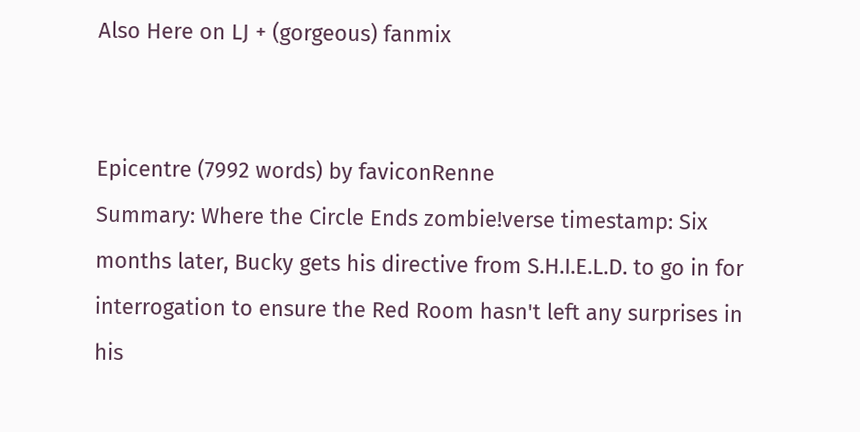Also Here on LJ + (gorgeous) fanmix


Epicentre (7992 words) by faviconRenne
Summary: Where the Circle Ends zombie!verse timestamp: Six months later, Bucky gets his directive from S.H.I.E.L.D. to go in for interrogation to ensure the Red Room hasn't left any surprises in his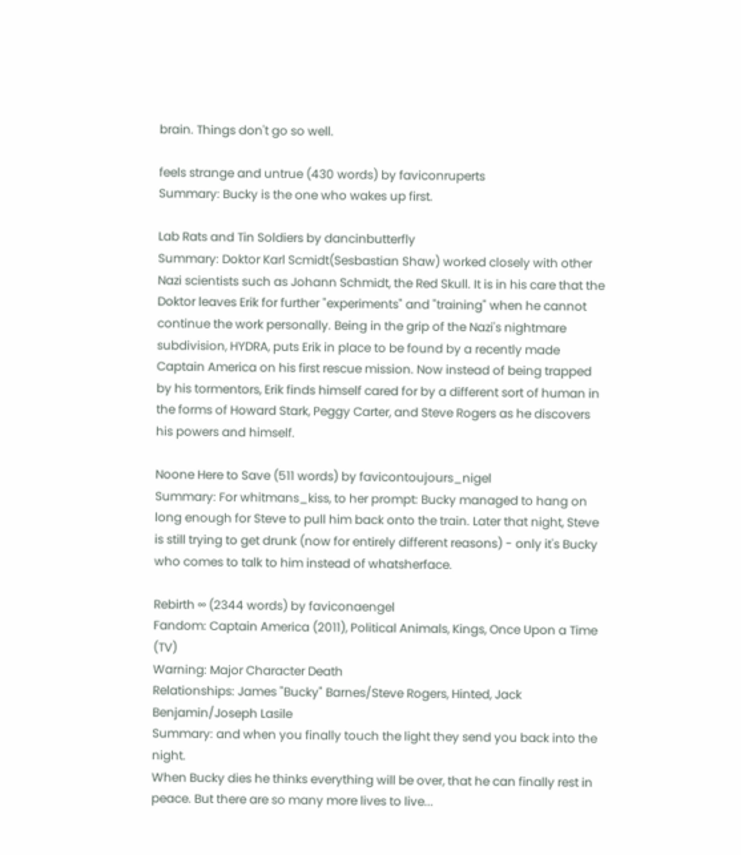brain. Things don't go so well.

feels strange and untrue (430 words) by faviconruperts
Summary: Bucky is the one who wakes up first.

Lab Rats and Tin Soldiers by dancinbutterfly
Summary: Doktor Karl Scmidt(Sesbastian Shaw) worked closely with other Nazi scientists such as Johann Schmidt, the Red Skull. It is in his care that the Doktor leaves Erik for further "experiments" and "training" when he cannot continue the work personally. Being in the grip of the Nazi's nightmare subdivision, HYDRA, puts Erik in place to be found by a recently made Captain America on his first rescue mission. Now instead of being trapped by his tormentors, Erik finds himself cared for by a different sort of human in the forms of Howard Stark, Peggy Carter, and Steve Rogers as he discovers his powers and himself.

Noone Here to Save (511 words) by favicontoujours_nigel
Summary: For whitmans_kiss, to her prompt: Bucky managed to hang on long enough for Steve to pull him back onto the train. Later that night, Steve is still trying to get drunk (now for entirely different reasons) - only it's Bucky who comes to talk to him instead of whatsherface.

Rebirth ∞ (2344 words) by faviconaengel
Fandom: Captain America (2011), Political Animals, Kings, Once Upon a Time (TV)
Warning: Major Character Death
Relationships: James "Bucky" Barnes/Steve Rogers, Hinted, Jack Benjamin/Joseph Lasile
Summary: and when you finally touch the light they send you back into the night.
When Bucky dies he thinks everything will be over, that he can finally rest in peace. But there are so many more lives to live...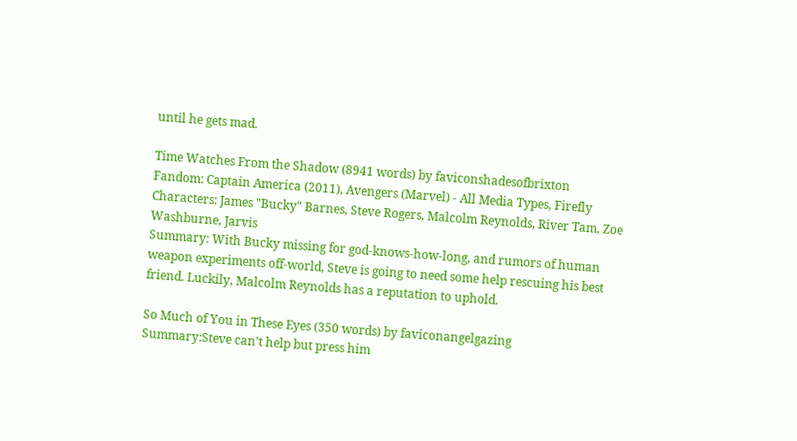until he gets mad.

Time Watches From the Shadow (8941 words) by faviconshadesofbrixton
Fandom: Captain America (2011), Avengers (Marvel) - All Media Types, Firefly
Characters: James "Bucky" Barnes, Steve Rogers, Malcolm Reynolds, River Tam, Zoe Washburne, Jarvis
Summary: With Bucky missing for god-knows-how-long, and rumors of human weapon experiments off-world, Steve is going to need some help rescuing his best friend. Luckily, Malcolm Reynolds has a reputation to uphold.

So Much of You in These Eyes (350 words) by faviconangelgazing
Summary:Steve can’t help but press him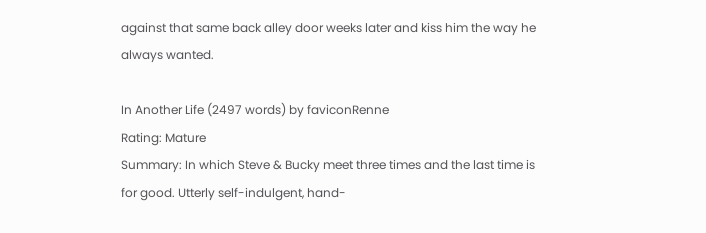against that same back alley door weeks later and kiss him the way he always wanted.

In Another Life (2497 words) by faviconRenne
Rating: Mature
Summary: In which Steve & Bucky meet three times and the last time is for good. Utterly self-indulgent, hand-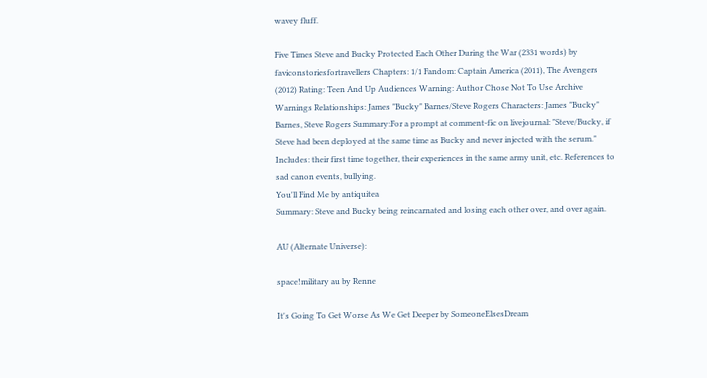wavey fluff.

Five Times Steve and Bucky Protected Each Other During the War (2331 words) by faviconstoriesfortravellers Chapters: 1/1 Fandom: Captain America (2011), The Avengers (2012) Rating: Teen And Up Audiences Warning: Author Chose Not To Use Archive Warnings Relationships: James "Bucky" Barnes/Steve Rogers Characters: James "Bucky" Barnes, Steve Rogers Summary:For a prompt at comment-fic on livejournal: "Steve/Bucky, if Steve had been deployed at the same time as Bucky and never injected with the serum." Includes: their first time together, their experiences in the same army unit, etc. References to sad canon events, bullying.
You'll Find Me by antiquitea
Summary: Steve and Bucky being reincarnated and losing each other over, and over again.

AU (Alternate Universe):

space!military au by Renne

It's Going To Get Worse As We Get Deeper by SomeoneElsesDream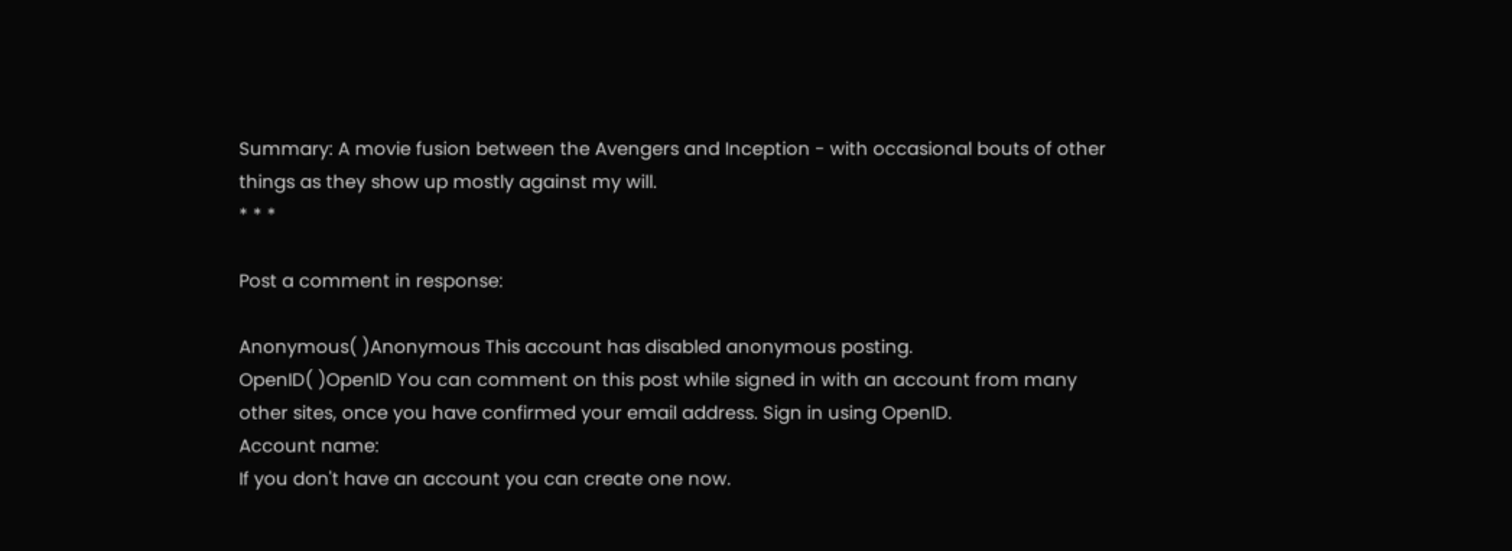Summary: A movie fusion between the Avengers and Inception - with occasional bouts of other things as they show up mostly against my will.
* * *

Post a comment in response:

Anonymous( )Anonymous This account has disabled anonymous posting.
OpenID( )OpenID You can comment on this post while signed in with an account from many other sites, once you have confirmed your email address. Sign in using OpenID.
Account name:
If you don't have an account you can create one now.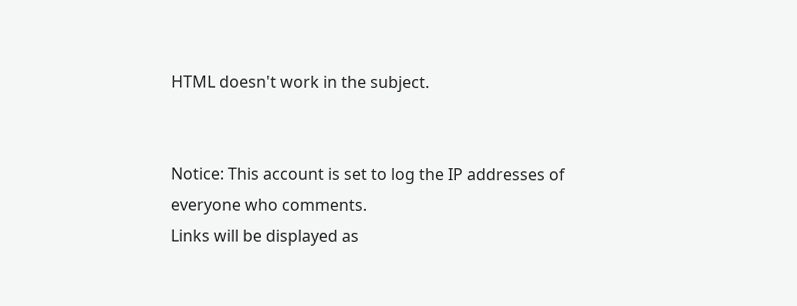HTML doesn't work in the subject.


Notice: This account is set to log the IP addresses of everyone who comments.
Links will be displayed as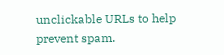unclickable URLs to help prevent spam.